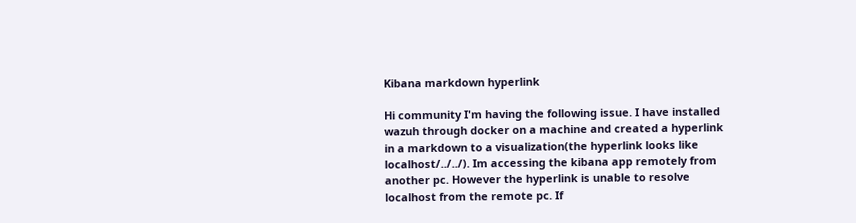Kibana markdown hyperlink

Hi community I'm having the following issue. I have installed wazuh through docker on a machine and created a hyperlink in a markdown to a visualization(the hyperlink looks like localhost/../../). Im accessing the kibana app remotely from another pc. However the hyperlink is unable to resolve localhost from the remote pc. If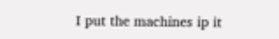I put the machines ip it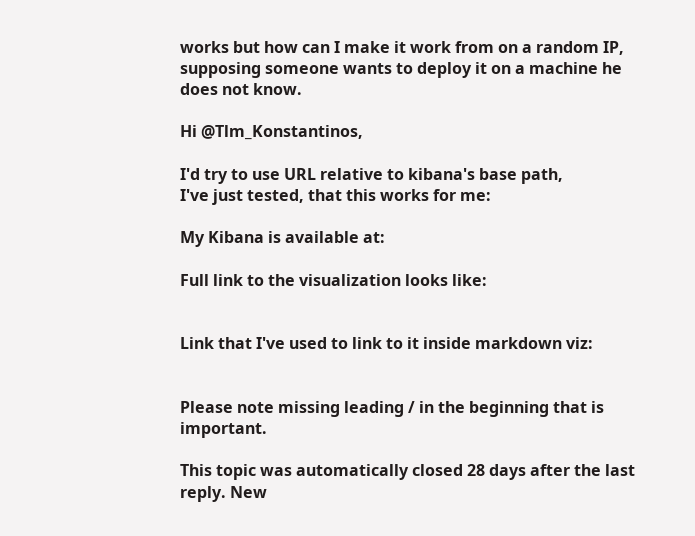works but how can I make it work from on a random IP, supposing someone wants to deploy it on a machine he does not know.

Hi @Tlm_Konstantinos,

I'd try to use URL relative to kibana's base path,
I've just tested, that this works for me:

My Kibana is available at:

Full link to the visualization looks like:


Link that I've used to link to it inside markdown viz:


Please note missing leading / in the beginning that is important.

This topic was automatically closed 28 days after the last reply. New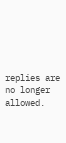replies are no longer allowed.